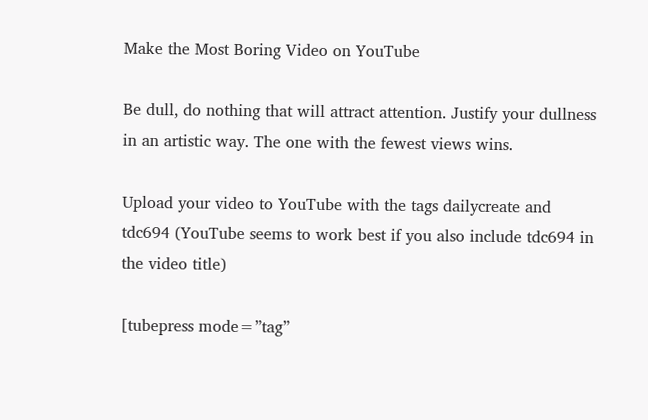Make the Most Boring Video on YouTube

Be dull, do nothing that will attract attention. Justify your dullness in an artistic way. The one with the fewest views wins.

Upload your video to YouTube with the tags dailycreate and tdc694 (YouTube seems to work best if you also include tdc694 in the video title)

[tubepress mode=”tag”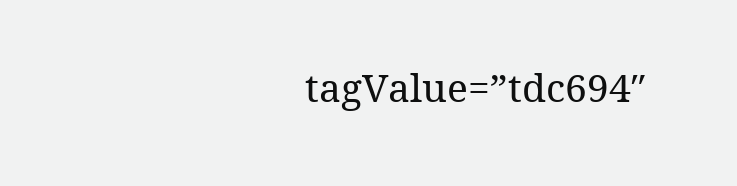tagValue=”tdc694″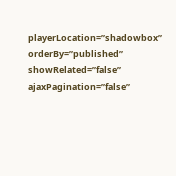playerLocation=”shadowbox” orderBy=”published” showRelated=”false” ajaxPagination=”false”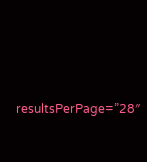resultsPerPage=”28″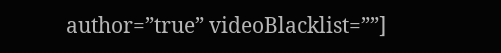author=”true” videoBlacklist=””]